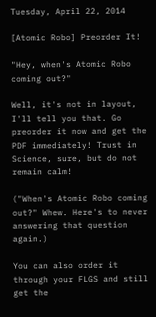Tuesday, April 22, 2014

[Atomic Robo] Preorder It!

"Hey, when's Atomic Robo coming out?"

Well, it's not in layout, I'll tell you that. Go preorder it now and get the PDF immediately! Trust in Science, sure, but do not remain calm!

("When's Atomic Robo coming out?" Whew. Here's to never answering that question again.)

You can also order it through your FLGS and still get the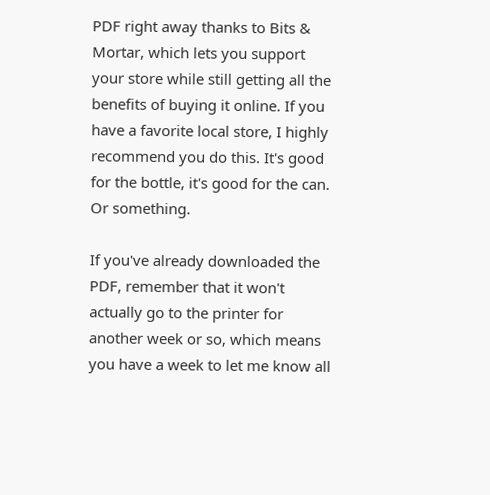PDF right away thanks to Bits & Mortar, which lets you support your store while still getting all the benefits of buying it online. If you have a favorite local store, I highly recommend you do this. It's good for the bottle, it's good for the can. Or something.

If you've already downloaded the PDF, remember that it won't actually go to the printer for another week or so, which means you have a week to let me know all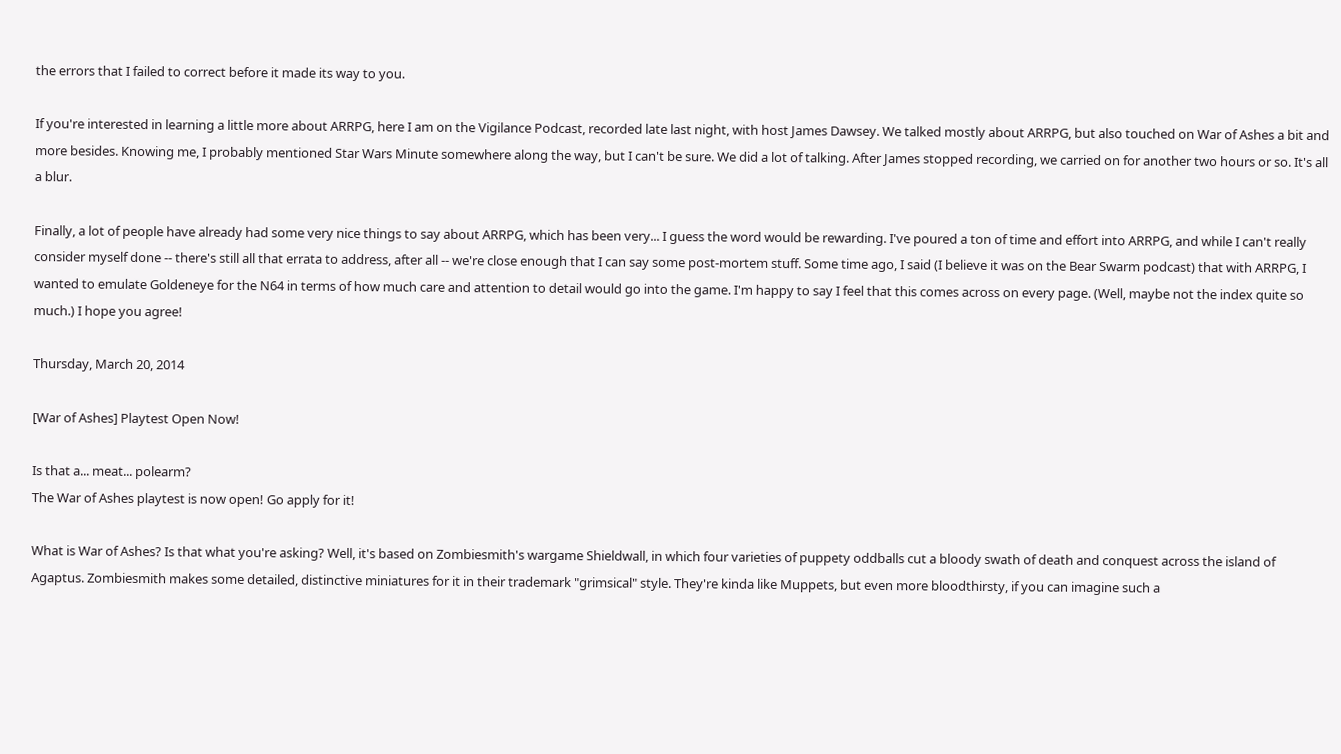the errors that I failed to correct before it made its way to you.

If you're interested in learning a little more about ARRPG, here I am on the Vigilance Podcast, recorded late last night, with host James Dawsey. We talked mostly about ARRPG, but also touched on War of Ashes a bit and more besides. Knowing me, I probably mentioned Star Wars Minute somewhere along the way, but I can't be sure. We did a lot of talking. After James stopped recording, we carried on for another two hours or so. It's all a blur.

Finally, a lot of people have already had some very nice things to say about ARRPG, which has been very... I guess the word would be rewarding. I've poured a ton of time and effort into ARRPG, and while I can't really consider myself done -- there's still all that errata to address, after all -- we're close enough that I can say some post-mortem stuff. Some time ago, I said (I believe it was on the Bear Swarm podcast) that with ARRPG, I wanted to emulate Goldeneye for the N64 in terms of how much care and attention to detail would go into the game. I'm happy to say I feel that this comes across on every page. (Well, maybe not the index quite so much.) I hope you agree!

Thursday, March 20, 2014

[War of Ashes] Playtest Open Now!

Is that a... meat... polearm?
The War of Ashes playtest is now open! Go apply for it!

What is War of Ashes? Is that what you're asking? Well, it's based on Zombiesmith's wargame Shieldwall, in which four varieties of puppety oddballs cut a bloody swath of death and conquest across the island of Agaptus. Zombiesmith makes some detailed, distinctive miniatures for it in their trademark "grimsical" style. They're kinda like Muppets, but even more bloodthirsty, if you can imagine such a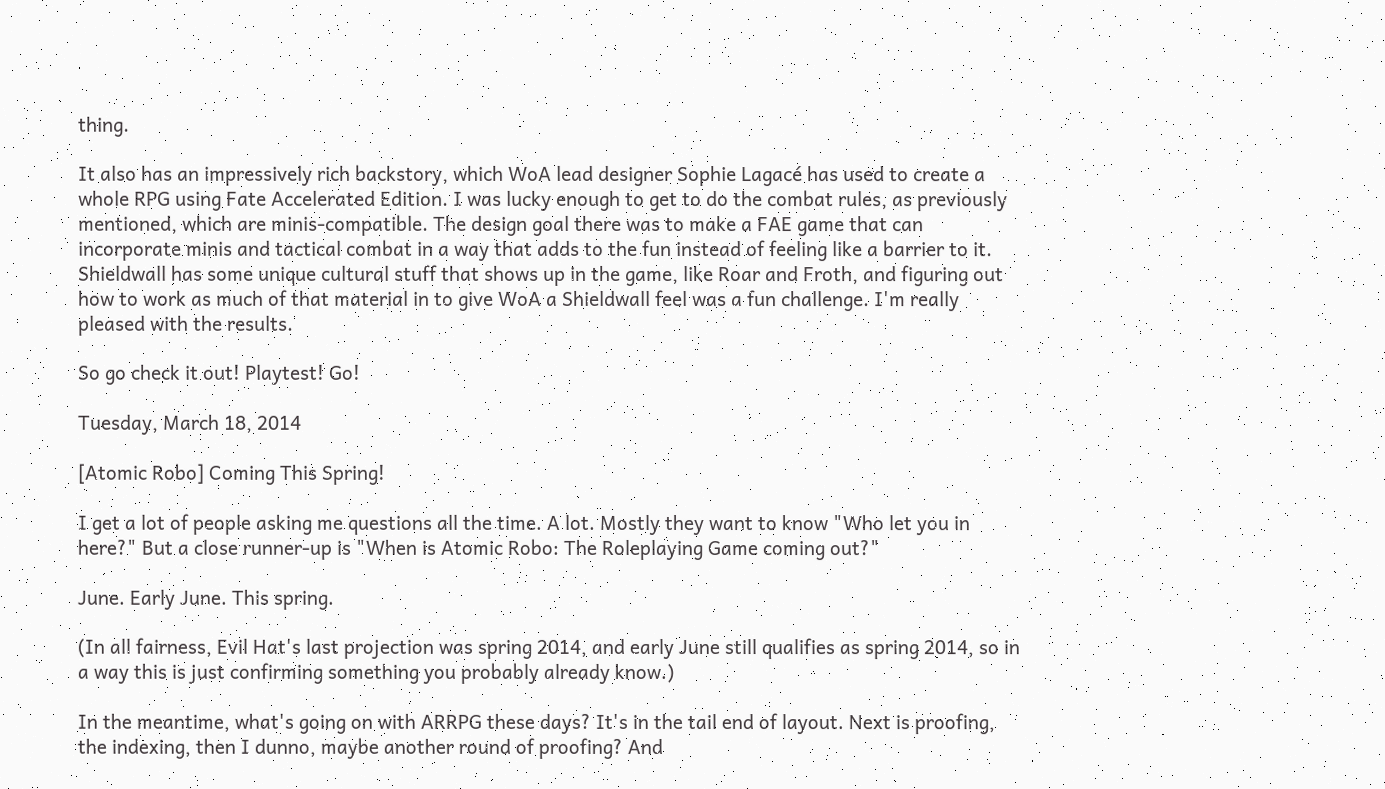thing.

It also has an impressively rich backstory, which WoA lead designer Sophie Lagacé has used to create a whole RPG using Fate Accelerated Edition. I was lucky enough to get to do the combat rules, as previously mentioned, which are minis-compatible. The design goal there was to make a FAE game that can incorporate minis and tactical combat in a way that adds to the fun instead of feeling like a barrier to it. Shieldwall has some unique cultural stuff that shows up in the game, like Roar and Froth, and figuring out how to work as much of that material in to give WoA a Shieldwall feel was a fun challenge. I'm really pleased with the results.

So go check it out! Playtest! Go!

Tuesday, March 18, 2014

[Atomic Robo] Coming This Spring!

I get a lot of people asking me questions all the time. A lot. Mostly they want to know "Who let you in here?" But a close runner-up is "When is Atomic Robo: The Roleplaying Game coming out?"

June. Early June. This spring.

(In all fairness, Evil Hat's last projection was spring 2014, and early June still qualifies as spring 2014, so in a way this is just confirming something you probably already know.)

In the meantime, what's going on with ARRPG these days? It's in the tail end of layout. Next is proofing, the indexing, then I dunno, maybe another round of proofing? And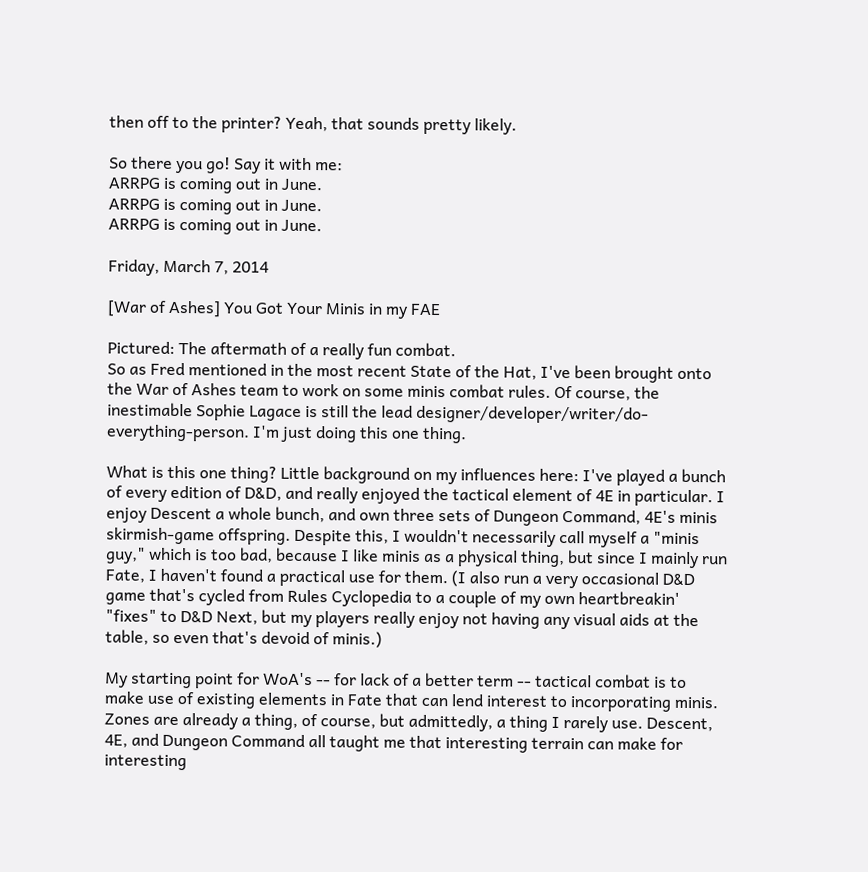then off to the printer? Yeah, that sounds pretty likely.

So there you go! Say it with me:
ARRPG is coming out in June.
ARRPG is coming out in June.
ARRPG is coming out in June.

Friday, March 7, 2014

[War of Ashes] You Got Your Minis in my FAE

Pictured: The aftermath of a really fun combat.
So as Fred mentioned in the most recent State of the Hat, I've been brought onto the War of Ashes team to work on some minis combat rules. Of course, the inestimable Sophie Lagace is still the lead designer/developer/writer/do-everything-person. I'm just doing this one thing.

What is this one thing? Little background on my influences here: I've played a bunch of every edition of D&D, and really enjoyed the tactical element of 4E in particular. I enjoy Descent a whole bunch, and own three sets of Dungeon Command, 4E's minis skirmish-game offspring. Despite this, I wouldn't necessarily call myself a "minis guy," which is too bad, because I like minis as a physical thing, but since I mainly run Fate, I haven't found a practical use for them. (I also run a very occasional D&D game that's cycled from Rules Cyclopedia to a couple of my own heartbreakin' "fixes" to D&D Next, but my players really enjoy not having any visual aids at the table, so even that's devoid of minis.)

My starting point for WoA's -- for lack of a better term -- tactical combat is to make use of existing elements in Fate that can lend interest to incorporating minis. Zones are already a thing, of course, but admittedly, a thing I rarely use. Descent, 4E, and Dungeon Command all taught me that interesting terrain can make for interesting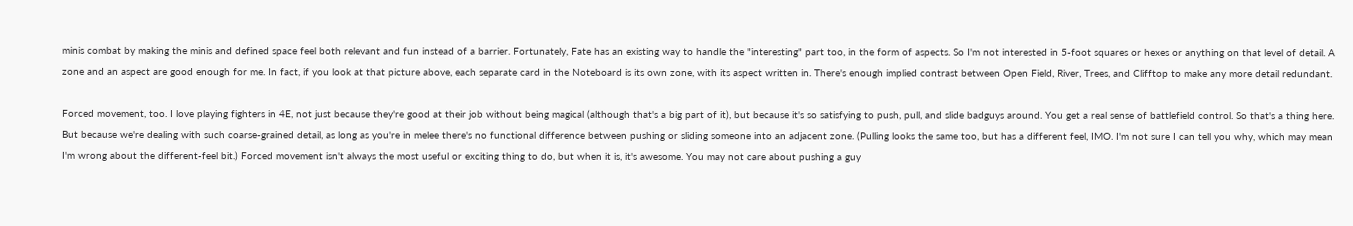minis combat by making the minis and defined space feel both relevant and fun instead of a barrier. Fortunately, Fate has an existing way to handle the "interesting" part too, in the form of aspects. So I'm not interested in 5-foot squares or hexes or anything on that level of detail. A zone and an aspect are good enough for me. In fact, if you look at that picture above, each separate card in the Noteboard is its own zone, with its aspect written in. There's enough implied contrast between Open Field, River, Trees, and Clifftop to make any more detail redundant.

Forced movement, too. I love playing fighters in 4E, not just because they're good at their job without being magical (although that's a big part of it), but because it's so satisfying to push, pull, and slide badguys around. You get a real sense of battlefield control. So that's a thing here. But because we're dealing with such coarse-grained detail, as long as you're in melee there's no functional difference between pushing or sliding someone into an adjacent zone. (Pulling looks the same too, but has a different feel, IMO. I'm not sure I can tell you why, which may mean I'm wrong about the different-feel bit.) Forced movement isn't always the most useful or exciting thing to do, but when it is, it's awesome. You may not care about pushing a guy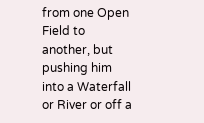from one Open Field to another, but pushing him into a Waterfall or River or off a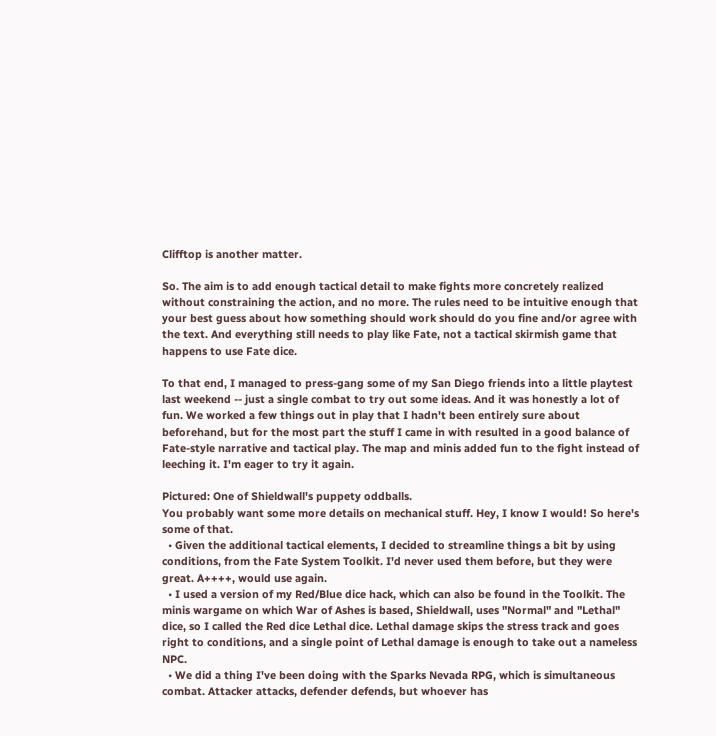Clifftop is another matter.

So. The aim is to add enough tactical detail to make fights more concretely realized without constraining the action, and no more. The rules need to be intuitive enough that your best guess about how something should work should do you fine and/or agree with the text. And everything still needs to play like Fate, not a tactical skirmish game that happens to use Fate dice.

To that end, I managed to press-gang some of my San Diego friends into a little playtest last weekend -- just a single combat to try out some ideas. And it was honestly a lot of fun. We worked a few things out in play that I hadn't been entirely sure about beforehand, but for the most part the stuff I came in with resulted in a good balance of Fate-style narrative and tactical play. The map and minis added fun to the fight instead of leeching it. I'm eager to try it again.

Pictured: One of Shieldwall's puppety oddballs.
You probably want some more details on mechanical stuff. Hey, I know I would! So here's some of that.
  • Given the additional tactical elements, I decided to streamline things a bit by using conditions, from the Fate System Toolkit. I'd never used them before, but they were great. A++++, would use again.
  • I used a version of my Red/Blue dice hack, which can also be found in the Toolkit. The minis wargame on which War of Ashes is based, Shieldwall, uses "Normal" and "Lethal" dice, so I called the Red dice Lethal dice. Lethal damage skips the stress track and goes right to conditions, and a single point of Lethal damage is enough to take out a nameless NPC.
  • We did a thing I've been doing with the Sparks Nevada RPG, which is simultaneous combat. Attacker attacks, defender defends, but whoever has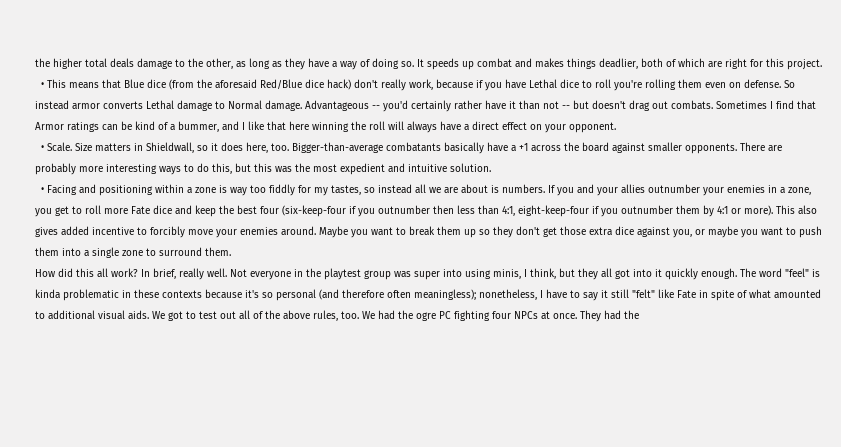the higher total deals damage to the other, as long as they have a way of doing so. It speeds up combat and makes things deadlier, both of which are right for this project.
  • This means that Blue dice (from the aforesaid Red/Blue dice hack) don't really work, because if you have Lethal dice to roll you're rolling them even on defense. So instead armor converts Lethal damage to Normal damage. Advantageous -- you'd certainly rather have it than not -- but doesn't drag out combats. Sometimes I find that Armor ratings can be kind of a bummer, and I like that here winning the roll will always have a direct effect on your opponent.
  • Scale. Size matters in Shieldwall, so it does here, too. Bigger-than-average combatants basically have a +1 across the board against smaller opponents. There are probably more interesting ways to do this, but this was the most expedient and intuitive solution.
  • Facing and positioning within a zone is way too fiddly for my tastes, so instead all we are about is numbers. If you and your allies outnumber your enemies in a zone, you get to roll more Fate dice and keep the best four (six-keep-four if you outnumber then less than 4:1, eight-keep-four if you outnumber them by 4:1 or more). This also gives added incentive to forcibly move your enemies around. Maybe you want to break them up so they don't get those extra dice against you, or maybe you want to push them into a single zone to surround them.
How did this all work? In brief, really well. Not everyone in the playtest group was super into using minis, I think, but they all got into it quickly enough. The word "feel" is kinda problematic in these contexts because it's so personal (and therefore often meaningless); nonetheless, I have to say it still "felt" like Fate in spite of what amounted to additional visual aids. We got to test out all of the above rules, too. We had the ogre PC fighting four NPCs at once. They had the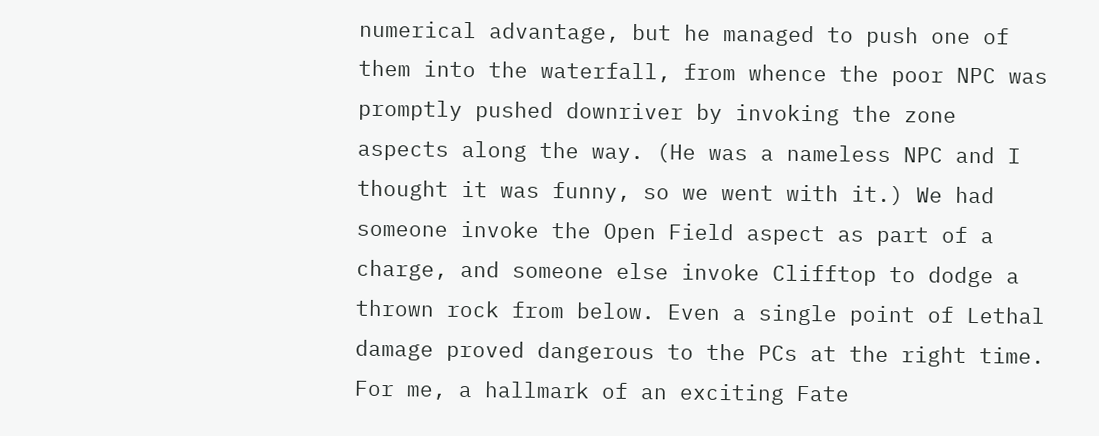numerical advantage, but he managed to push one of them into the waterfall, from whence the poor NPC was promptly pushed downriver by invoking the zone aspects along the way. (He was a nameless NPC and I thought it was funny, so we went with it.) We had someone invoke the Open Field aspect as part of a charge, and someone else invoke Clifftop to dodge a thrown rock from below. Even a single point of Lethal damage proved dangerous to the PCs at the right time. For me, a hallmark of an exciting Fate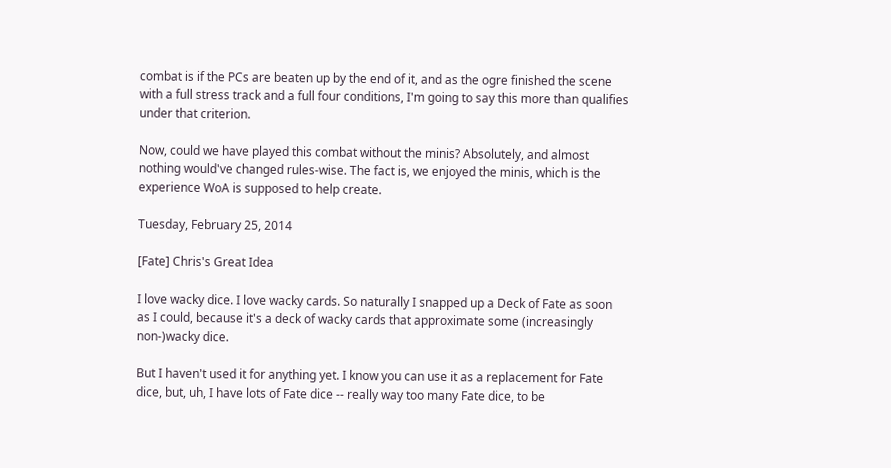combat is if the PCs are beaten up by the end of it, and as the ogre finished the scene with a full stress track and a full four conditions, I'm going to say this more than qualifies under that criterion.

Now, could we have played this combat without the minis? Absolutely, and almost nothing would've changed rules-wise. The fact is, we enjoyed the minis, which is the experience WoA is supposed to help create.

Tuesday, February 25, 2014

[Fate] Chris's Great Idea

I love wacky dice. I love wacky cards. So naturally I snapped up a Deck of Fate as soon as I could, because it's a deck of wacky cards that approximate some (increasingly non-)wacky dice.

But I haven't used it for anything yet. I know you can use it as a replacement for Fate dice, but, uh, I have lots of Fate dice -- really way too many Fate dice, to be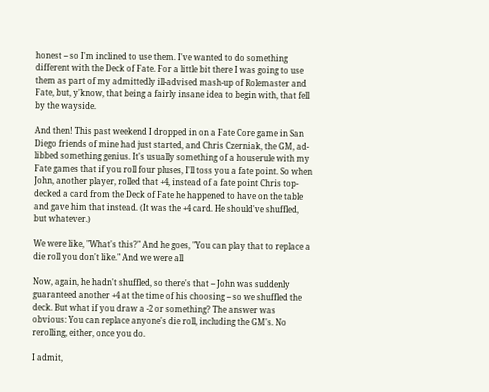honest -- so I'm inclined to use them. I've wanted to do something different with the Deck of Fate. For a little bit there I was going to use them as part of my admittedly ill-advised mash-up of Rolemaster and Fate, but, y'know, that being a fairly insane idea to begin with, that fell by the wayside.

And then! This past weekend I dropped in on a Fate Core game in San Diego friends of mine had just started, and Chris Czerniak, the GM, ad-libbed something genius. It's usually something of a houserule with my Fate games that if you roll four pluses, I'll toss you a fate point. So when John, another player, rolled that +4, instead of a fate point Chris top-decked a card from the Deck of Fate he happened to have on the table and gave him that instead. (It was the +4 card. He should've shuffled, but whatever.)

We were like, "What's this?" And he goes, "You can play that to replace a die roll you don't like." And we were all

Now, again, he hadn't shuffled, so there's that -- John was suddenly guaranteed another +4 at the time of his choosing -- so we shuffled the deck. But what if you draw a -2 or something? The answer was obvious: You can replace anyone's die roll, including the GM's. No rerolling, either, once you do.

I admit,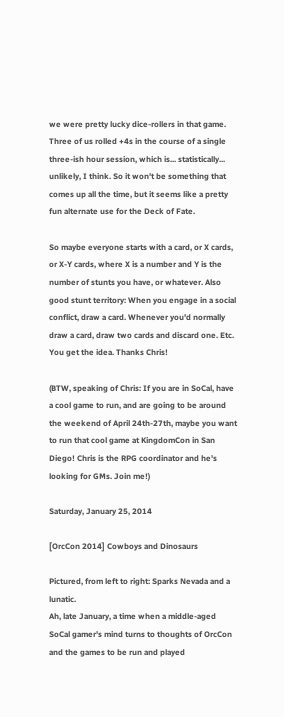we were pretty lucky dice-rollers in that game. Three of us rolled +4s in the course of a single three-ish hour session, which is... statistically... unlikely, I think. So it won't be something that comes up all the time, but it seems like a pretty fun alternate use for the Deck of Fate.

So maybe everyone starts with a card, or X cards, or X-Y cards, where X is a number and Y is the number of stunts you have, or whatever. Also good stunt territory: When you engage in a social conflict, draw a card. Whenever you'd normally draw a card, draw two cards and discard one. Etc. You get the idea. Thanks Chris!

(BTW, speaking of Chris: If you are in SoCal, have a cool game to run, and are going to be around the weekend of April 24th-27th, maybe you want to run that cool game at KingdomCon in San Diego! Chris is the RPG coordinator and he's looking for GMs. Join me!)

Saturday, January 25, 2014

[OrcCon 2014] Cowboys and Dinosaurs

Pictured, from left to right: Sparks Nevada and a lunatic.
Ah, late January, a time when a middle-aged SoCal gamer's mind turns to thoughts of OrcCon and the games to be run and played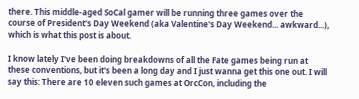there. This middle-aged SoCal gamer will be running three games over the course of President's Day Weekend (aka Valentine's Day Weekend... awkward...), which is what this post is about.

I know lately I've been doing breakdowns of all the Fate games being run at these conventions, but it's been a long day and I just wanna get this one out. I will say this: There are 10 eleven such games at OrcCon, including the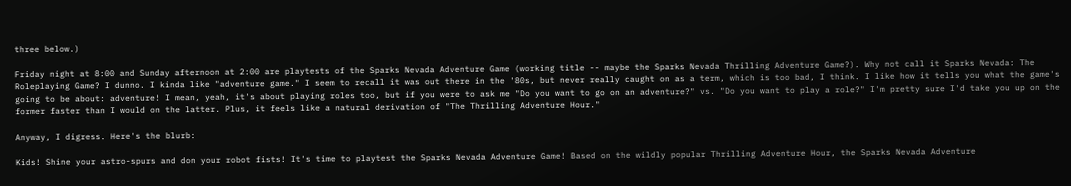three below.)

Friday night at 8:00 and Sunday afternoon at 2:00 are playtests of the Sparks Nevada Adventure Game (working title -- maybe the Sparks Nevada Thrilling Adventure Game?). Why not call it Sparks Nevada: The Roleplaying Game? I dunno. I kinda like "adventure game." I seem to recall it was out there in the '80s, but never really caught on as a term, which is too bad, I think. I like how it tells you what the game's going to be about: adventure! I mean, yeah, it's about playing roles too, but if you were to ask me "Do you want to go on an adventure?" vs. "Do you want to play a role?" I'm pretty sure I'd take you up on the former faster than I would on the latter. Plus, it feels like a natural derivation of "The Thrilling Adventure Hour."

Anyway, I digress. Here's the blurb:

Kids! Shine your astro-spurs and don your robot fists! It's time to playtest the Sparks Nevada Adventure Game! Based on the wildly popular Thrilling Adventure Hour, the Sparks Nevada Adventure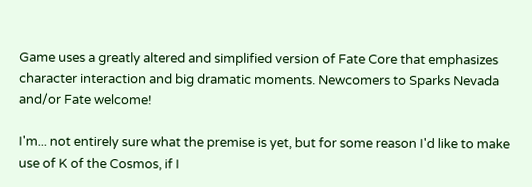Game uses a greatly altered and simplified version of Fate Core that emphasizes character interaction and big dramatic moments. Newcomers to Sparks Nevada and/or Fate welcome!

I'm... not entirely sure what the premise is yet, but for some reason I'd like to make use of K of the Cosmos, if I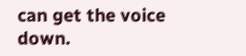can get the voice down.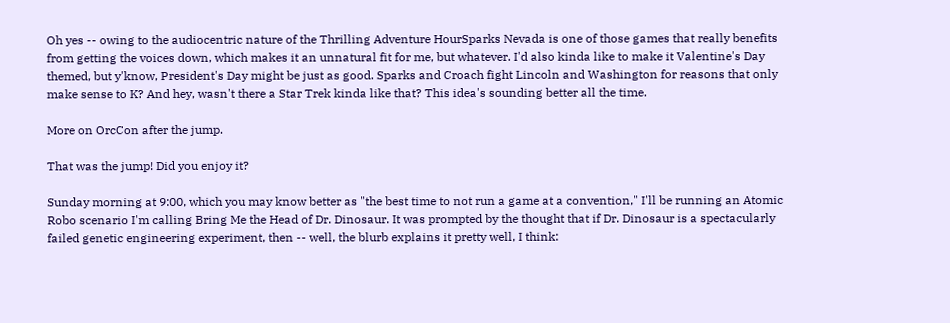Oh yes -- owing to the audiocentric nature of the Thrilling Adventure HourSparks Nevada is one of those games that really benefits from getting the voices down, which makes it an unnatural fit for me, but whatever. I'd also kinda like to make it Valentine's Day themed, but y'know, President's Day might be just as good. Sparks and Croach fight Lincoln and Washington for reasons that only make sense to K? And hey, wasn't there a Star Trek kinda like that? This idea's sounding better all the time.

More on OrcCon after the jump.

That was the jump! Did you enjoy it?

Sunday morning at 9:00, which you may know better as "the best time to not run a game at a convention," I'll be running an Atomic Robo scenario I'm calling Bring Me the Head of Dr. Dinosaur. It was prompted by the thought that if Dr. Dinosaur is a spectacularly failed genetic engineering experiment, then -- well, the blurb explains it pretty well, I think: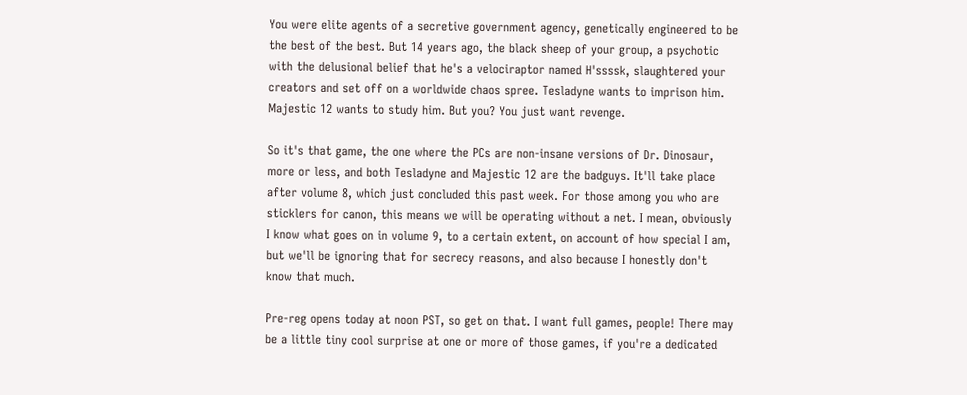You were elite agents of a secretive government agency, genetically engineered to be the best of the best. But 14 years ago, the black sheep of your group, a psychotic with the delusional belief that he's a velociraptor named H'ssssk, slaughtered your creators and set off on a worldwide chaos spree. Tesladyne wants to imprison him. Majestic 12 wants to study him. But you? You just want revenge.

So it's that game, the one where the PCs are non-insane versions of Dr. Dinosaur, more or less, and both Tesladyne and Majestic 12 are the badguys. It'll take place after volume 8, which just concluded this past week. For those among you who are sticklers for canon, this means we will be operating without a net. I mean, obviously I know what goes on in volume 9, to a certain extent, on account of how special I am, but we'll be ignoring that for secrecy reasons, and also because I honestly don't know that much.

Pre-reg opens today at noon PST, so get on that. I want full games, people! There may be a little tiny cool surprise at one or more of those games, if you're a dedicated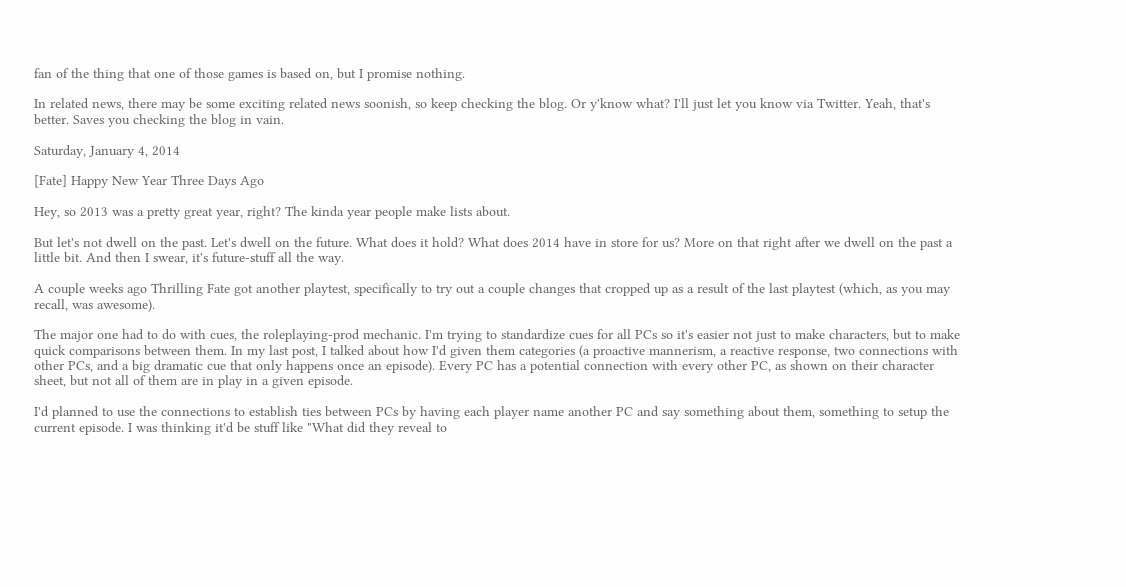fan of the thing that one of those games is based on, but I promise nothing.

In related news, there may be some exciting related news soonish, so keep checking the blog. Or y'know what? I'll just let you know via Twitter. Yeah, that's better. Saves you checking the blog in vain.

Saturday, January 4, 2014

[Fate] Happy New Year Three Days Ago

Hey, so 2013 was a pretty great year, right? The kinda year people make lists about.

But let's not dwell on the past. Let's dwell on the future. What does it hold? What does 2014 have in store for us? More on that right after we dwell on the past a little bit. And then I swear, it's future-stuff all the way.

A couple weeks ago Thrilling Fate got another playtest, specifically to try out a couple changes that cropped up as a result of the last playtest (which, as you may recall, was awesome).

The major one had to do with cues, the roleplaying-prod mechanic. I'm trying to standardize cues for all PCs so it's easier not just to make characters, but to make quick comparisons between them. In my last post, I talked about how I'd given them categories (a proactive mannerism, a reactive response, two connections with other PCs, and a big dramatic cue that only happens once an episode). Every PC has a potential connection with every other PC, as shown on their character sheet, but not all of them are in play in a given episode.

I'd planned to use the connections to establish ties between PCs by having each player name another PC and say something about them, something to setup the current episode. I was thinking it'd be stuff like "What did they reveal to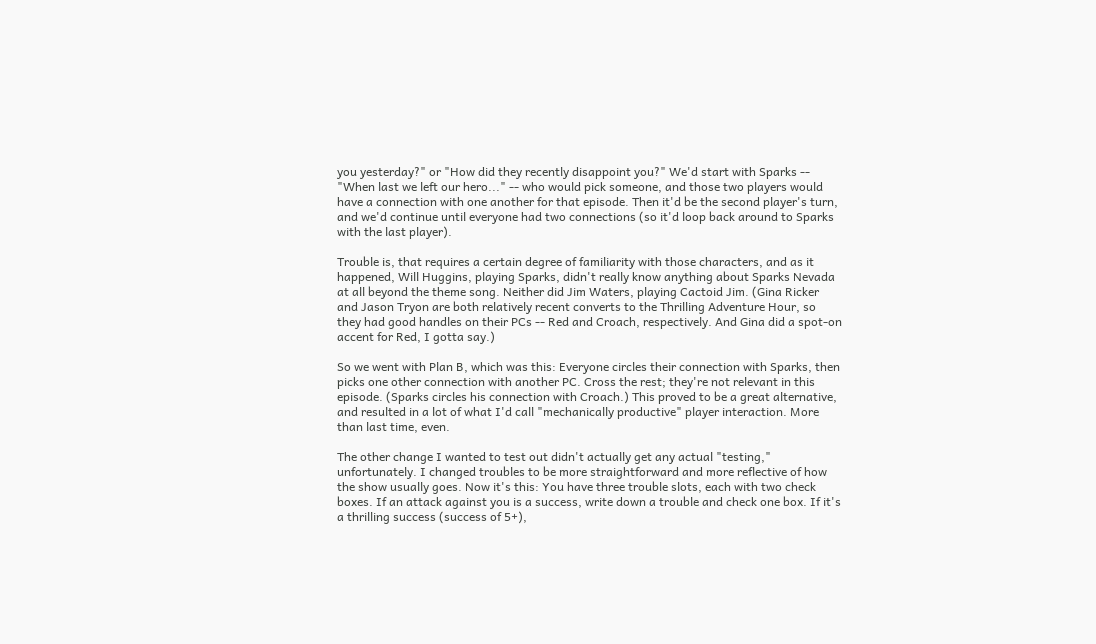you yesterday?" or "How did they recently disappoint you?" We'd start with Sparks -- "When last we left our hero..." -- who would pick someone, and those two players would have a connection with one another for that episode. Then it'd be the second player's turn, and we'd continue until everyone had two connections (so it'd loop back around to Sparks with the last player).

Trouble is, that requires a certain degree of familiarity with those characters, and as it happened, Will Huggins, playing Sparks, didn't really know anything about Sparks Nevada at all beyond the theme song. Neither did Jim Waters, playing Cactoid Jim. (Gina Ricker and Jason Tryon are both relatively recent converts to the Thrilling Adventure Hour, so they had good handles on their PCs -- Red and Croach, respectively. And Gina did a spot-on accent for Red, I gotta say.)

So we went with Plan B, which was this: Everyone circles their connection with Sparks, then picks one other connection with another PC. Cross the rest; they're not relevant in this episode. (Sparks circles his connection with Croach.) This proved to be a great alternative, and resulted in a lot of what I'd call "mechanically productive" player interaction. More than last time, even.

The other change I wanted to test out didn't actually get any actual "testing," unfortunately. I changed troubles to be more straightforward and more reflective of how the show usually goes. Now it's this: You have three trouble slots, each with two check boxes. If an attack against you is a success, write down a trouble and check one box. If it's a thrilling success (success of 5+),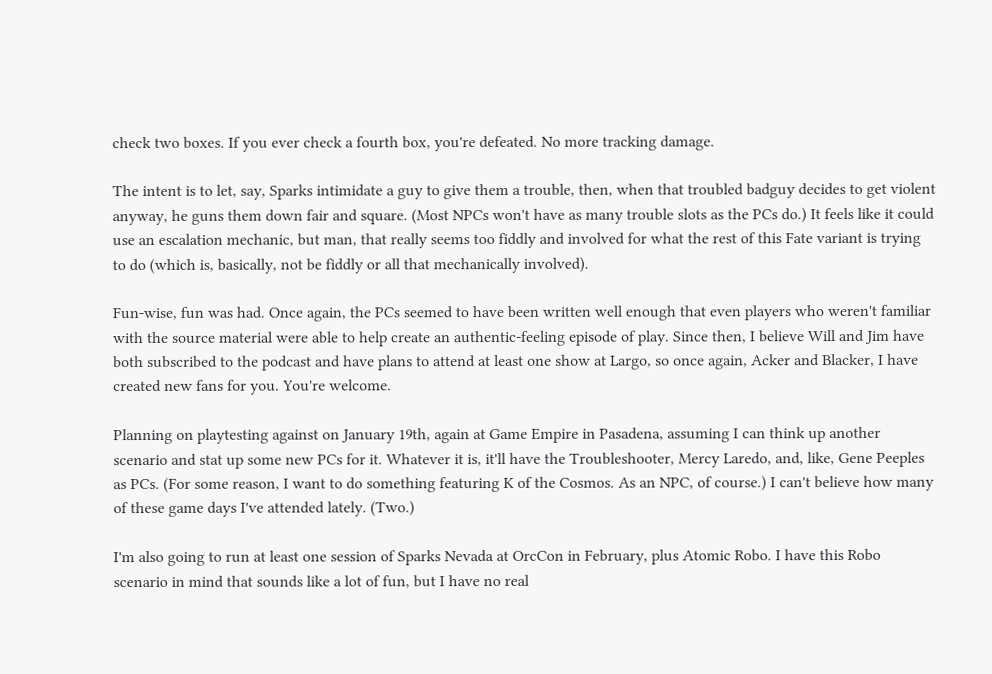check two boxes. If you ever check a fourth box, you're defeated. No more tracking damage.

The intent is to let, say, Sparks intimidate a guy to give them a trouble, then, when that troubled badguy decides to get violent anyway, he guns them down fair and square. (Most NPCs won't have as many trouble slots as the PCs do.) It feels like it could use an escalation mechanic, but man, that really seems too fiddly and involved for what the rest of this Fate variant is trying to do (which is, basically, not be fiddly or all that mechanically involved).

Fun-wise, fun was had. Once again, the PCs seemed to have been written well enough that even players who weren't familiar with the source material were able to help create an authentic-feeling episode of play. Since then, I believe Will and Jim have both subscribed to the podcast and have plans to attend at least one show at Largo, so once again, Acker and Blacker, I have created new fans for you. You're welcome.

Planning on playtesting against on January 19th, again at Game Empire in Pasadena, assuming I can think up another scenario and stat up some new PCs for it. Whatever it is, it'll have the Troubleshooter, Mercy Laredo, and, like, Gene Peeples as PCs. (For some reason, I want to do something featuring K of the Cosmos. As an NPC, of course.) I can't believe how many of these game days I've attended lately. (Two.)

I'm also going to run at least one session of Sparks Nevada at OrcCon in February, plus Atomic Robo. I have this Robo scenario in mind that sounds like a lot of fun, but I have no real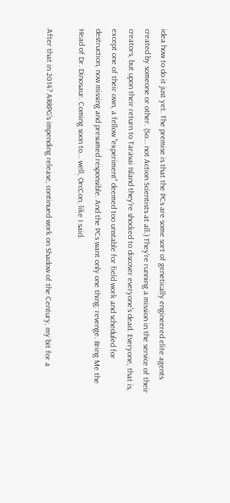idea how to do it just yet. The premise is that the PCs are some sort of genetically engineered elite agents created by someone or other. (So... not Action Scientists at all.) They're running a mission in the service of their creators, but upon their return to Taravai Island they're shocked to discover everyone's dead. Everyone, that is, except one of their own, a fellow "experiment" deemed too unstable for field work and scheduled for destruction, now missing and presumed responsible. And the PCs want only one thing: revenge. Bring Me the Head of Dr. Dinosaur. Coming soon to... well, OrcCon, like I said.

After that in 2014? ARRPG's impending release, continued work on Shadow of the Century, my bit for a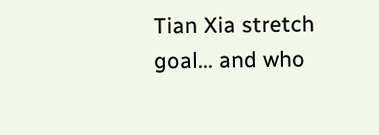Tian Xia stretch goal... and who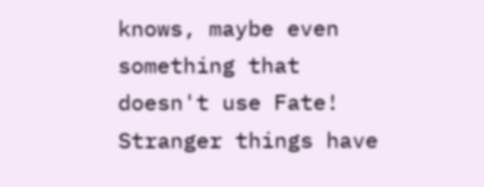knows, maybe even something that doesn't use Fate! Stranger things have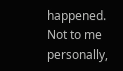happened. Not to me personally,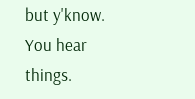but y'know. You hear things.